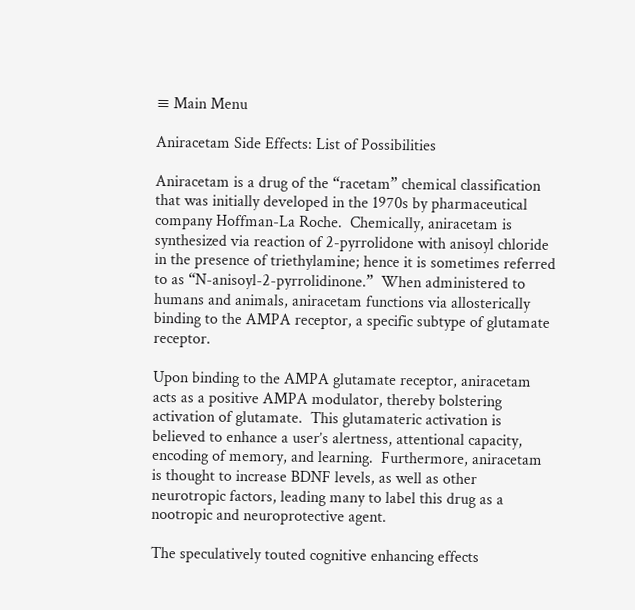≡ Main Menu

Aniracetam Side Effects: List of Possibilities

Aniracetam is a drug of the “racetam” chemical classification that was initially developed in the 1970s by pharmaceutical company Hoffman-La Roche.  Chemically, aniracetam is synthesized via reaction of 2-pyrrolidone with anisoyl chloride in the presence of triethylamine; hence it is sometimes referred to as “N-anisoyl-2-pyrrolidinone.”  When administered to humans and animals, aniracetam functions via allosterically binding to the AMPA receptor, a specific subtype of glutamate receptor.

Upon binding to the AMPA glutamate receptor, aniracetam acts as a positive AMPA modulator, thereby bolstering activation of glutamate.  This glutamateric activation is believed to enhance a user’s alertness, attentional capacity, encoding of memory, and learning.  Furthermore, aniracetam is thought to increase BDNF levels, as well as other neurotropic factors, leading many to label this drug as a nootropic and neuroprotective agent.

The speculatively touted cognitive enhancing effects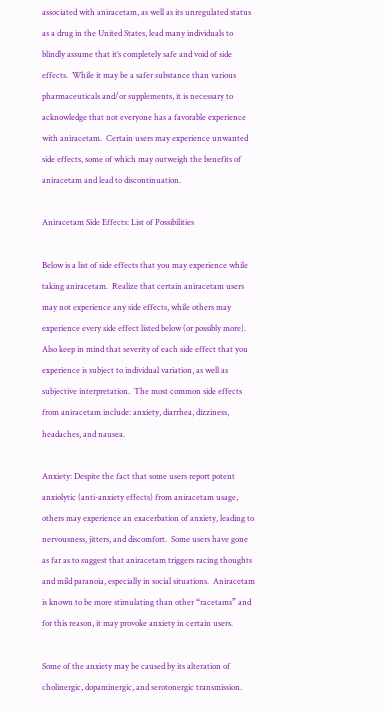associated with aniracetam, as well as its unregulated status as a drug in the United States, lead many individuals to blindly assume that it’s completely safe and void of side effects.  While it may be a safer substance than various pharmaceuticals and/or supplements, it is necessary to acknowledge that not everyone has a favorable experience with aniracetam.  Certain users may experience unwanted side effects, some of which may outweigh the benefits of aniracetam and lead to discontinuation.

Aniracetam Side Effects: List of Possibilities

Below is a list of side effects that you may experience while taking aniracetam.  Realize that certain aniracetam users may not experience any side effects, while others may experience every side effect listed below (or possibly more).  Also keep in mind that severity of each side effect that you experience is subject to individual variation, as well as subjective interpretation.  The most common side effects from aniracetam include: anxiety, diarrhea, dizziness, headaches, and nausea.

Anxiety: Despite the fact that some users report potent anxiolytic (anti-anxiety effects) from aniracetam usage, others may experience an exacerbation of anxiety, leading to nervousness, jitters, and discomfort.  Some users have gone as far as to suggest that aniracetam triggers racing thoughts and mild paranoia, especially in social situations.  Aniracetam is known to be more stimulating than other “racetams” and for this reason, it may provoke anxiety in certain users.

Some of the anxiety may be caused by its alteration of cholinergic, dopaminergic, and serotonergic transmission.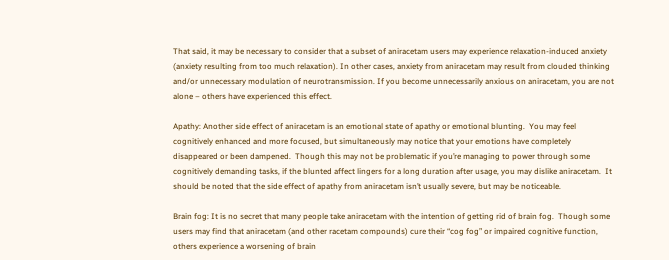That said, it may be necessary to consider that a subset of aniracetam users may experience relaxation-induced anxiety (anxiety resulting from too much relaxation). In other cases, anxiety from aniracetam may result from clouded thinking and/or unnecessary modulation of neurotransmission. If you become unnecessarily anxious on aniracetam, you are not alone – others have experienced this effect.

Apathy: Another side effect of aniracetam is an emotional state of apathy or emotional blunting.  You may feel cognitively enhanced and more focused, but simultaneously may notice that your emotions have completely disappeared or been dampened.  Though this may not be problematic if you’re managing to power through some cognitively demanding tasks, if the blunted affect lingers for a long duration after usage, you may dislike aniracetam.  It should be noted that the side effect of apathy from aniracetam isn’t usually severe, but may be noticeable.

Brain fog: It is no secret that many people take aniracetam with the intention of getting rid of brain fog.  Though some users may find that aniracetam (and other racetam compounds) cure their “cog fog” or impaired cognitive function, others experience a worsening of brain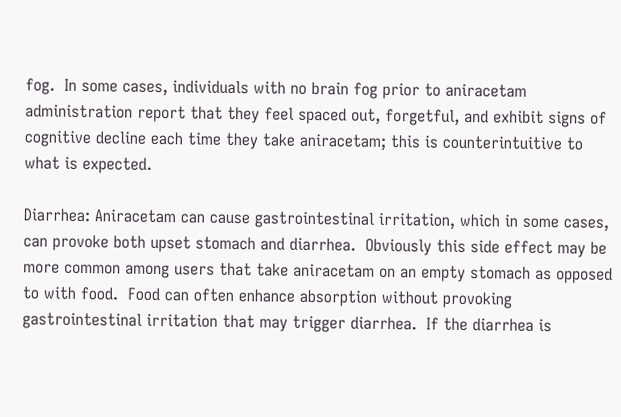fog.  In some cases, individuals with no brain fog prior to aniracetam administration report that they feel spaced out, forgetful, and exhibit signs of cognitive decline each time they take aniracetam; this is counterintuitive to what is expected.

Diarrhea: Aniracetam can cause gastrointestinal irritation, which in some cases, can provoke both upset stomach and diarrhea.  Obviously this side effect may be more common among users that take aniracetam on an empty stomach as opposed to with food.  Food can often enhance absorption without provoking gastrointestinal irritation that may trigger diarrhea.  If the diarrhea is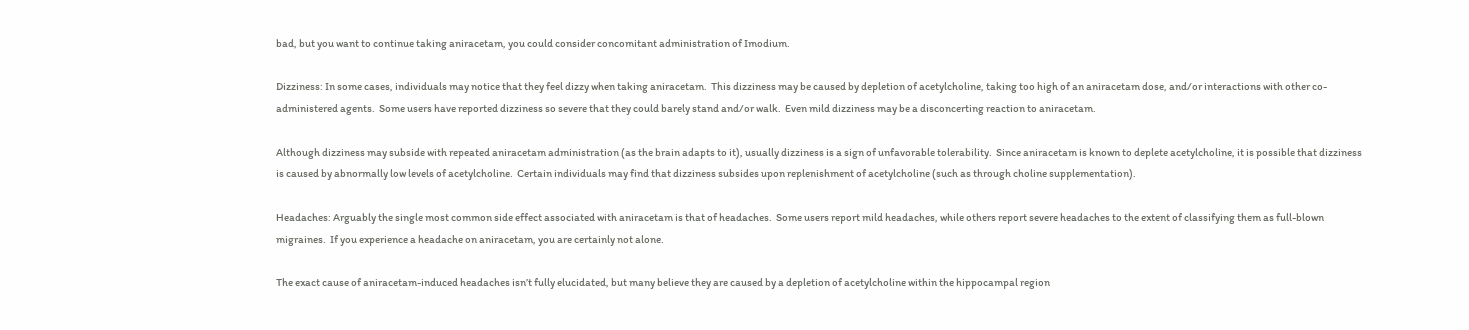bad, but you want to continue taking aniracetam, you could consider concomitant administration of Imodium.

Dizziness: In some cases, individuals may notice that they feel dizzy when taking aniracetam.  This dizziness may be caused by depletion of acetylcholine, taking too high of an aniracetam dose, and/or interactions with other co-administered agents.  Some users have reported dizziness so severe that they could barely stand and/or walk.  Even mild dizziness may be a disconcerting reaction to aniracetam.

Although dizziness may subside with repeated aniracetam administration (as the brain adapts to it), usually dizziness is a sign of unfavorable tolerability.  Since aniracetam is known to deplete acetylcholine, it is possible that dizziness is caused by abnormally low levels of acetylcholine.  Certain individuals may find that dizziness subsides upon replenishment of acetylcholine (such as through choline supplementation).

Headaches: Arguably the single most common side effect associated with aniracetam is that of headaches.  Some users report mild headaches, while others report severe headaches to the extent of classifying them as full-blown migraines.  If you experience a headache on aniracetam, you are certainly not alone.

The exact cause of aniracetam-induced headaches isn’t fully elucidated, but many believe they are caused by a depletion of acetylcholine within the hippocampal region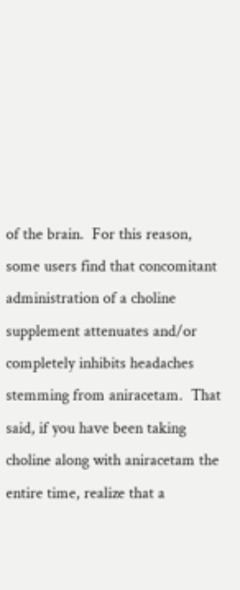of the brain.  For this reason, some users find that concomitant administration of a choline supplement attenuates and/or completely inhibits headaches stemming from aniracetam.  That said, if you have been taking choline along with aniracetam the entire time, realize that a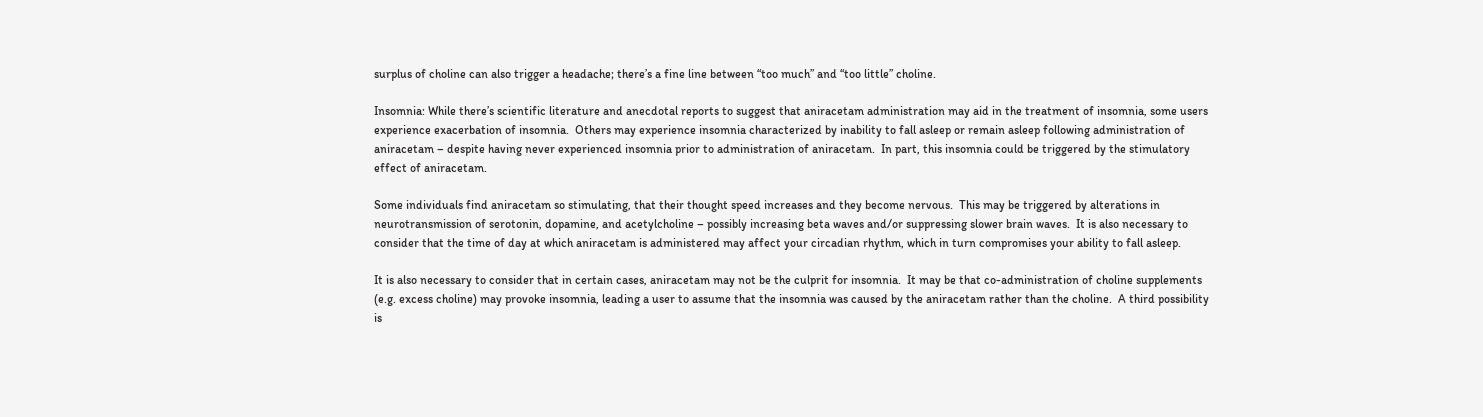surplus of choline can also trigger a headache; there’s a fine line between “too much” and “too little” choline.

Insomnia: While there’s scientific literature and anecdotal reports to suggest that aniracetam administration may aid in the treatment of insomnia, some users experience exacerbation of insomnia.  Others may experience insomnia characterized by inability to fall asleep or remain asleep following administration of aniracetam – despite having never experienced insomnia prior to administration of aniracetam.  In part, this insomnia could be triggered by the stimulatory effect of aniracetam.

Some individuals find aniracetam so stimulating, that their thought speed increases and they become nervous.  This may be triggered by alterations in neurotransmission of serotonin, dopamine, and acetylcholine – possibly increasing beta waves and/or suppressing slower brain waves.  It is also necessary to consider that the time of day at which aniracetam is administered may affect your circadian rhythm, which in turn compromises your ability to fall asleep.

It is also necessary to consider that in certain cases, aniracetam may not be the culprit for insomnia.  It may be that co-administration of choline supplements (e.g. excess choline) may provoke insomnia, leading a user to assume that the insomnia was caused by the aniracetam rather than the choline.  A third possibility is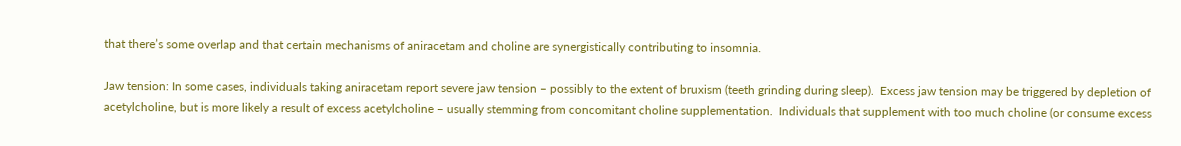that there’s some overlap and that certain mechanisms of aniracetam and choline are synergistically contributing to insomnia.

Jaw tension: In some cases, individuals taking aniracetam report severe jaw tension – possibly to the extent of bruxism (teeth grinding during sleep).  Excess jaw tension may be triggered by depletion of acetylcholine, but is more likely a result of excess acetylcholine – usually stemming from concomitant choline supplementation.  Individuals that supplement with too much choline (or consume excess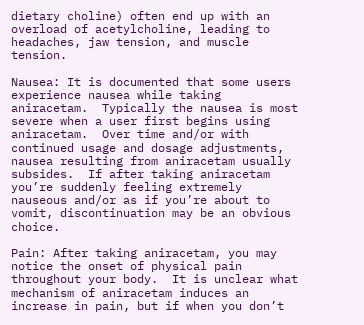dietary choline) often end up with an overload of acetylcholine, leading to headaches, jaw tension, and muscle tension.

Nausea: It is documented that some users experience nausea while taking aniracetam.  Typically the nausea is most severe when a user first begins using aniracetam.  Over time and/or with continued usage and dosage adjustments, nausea resulting from aniracetam usually subsides.  If after taking aniracetam you’re suddenly feeling extremely nauseous and/or as if you’re about to vomit, discontinuation may be an obvious choice.

Pain: After taking aniracetam, you may notice the onset of physical pain throughout your body.  It is unclear what mechanism of aniracetam induces an increase in pain, but if when you don’t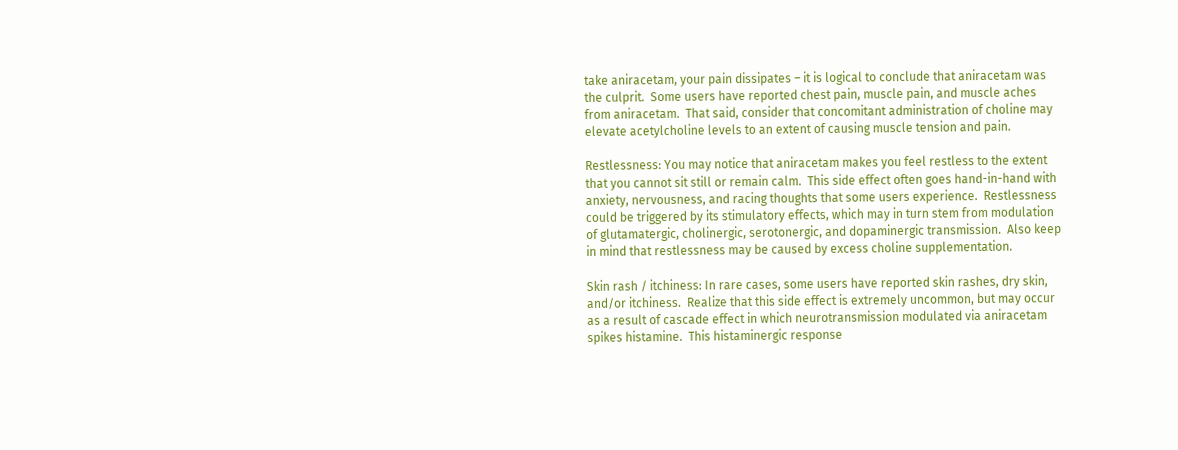take aniracetam, your pain dissipates – it is logical to conclude that aniracetam was the culprit.  Some users have reported chest pain, muscle pain, and muscle aches from aniracetam.  That said, consider that concomitant administration of choline may elevate acetylcholine levels to an extent of causing muscle tension and pain.

Restlessness: You may notice that aniracetam makes you feel restless to the extent that you cannot sit still or remain calm.  This side effect often goes hand-in-hand with anxiety, nervousness, and racing thoughts that some users experience.  Restlessness could be triggered by its stimulatory effects, which may in turn stem from modulation of glutamatergic, cholinergic, serotonergic, and dopaminergic transmission.  Also keep in mind that restlessness may be caused by excess choline supplementation.

Skin rash / itchiness: In rare cases, some users have reported skin rashes, dry skin, and/or itchiness.  Realize that this side effect is extremely uncommon, but may occur as a result of cascade effect in which neurotransmission modulated via aniracetam spikes histamine.  This histaminergic response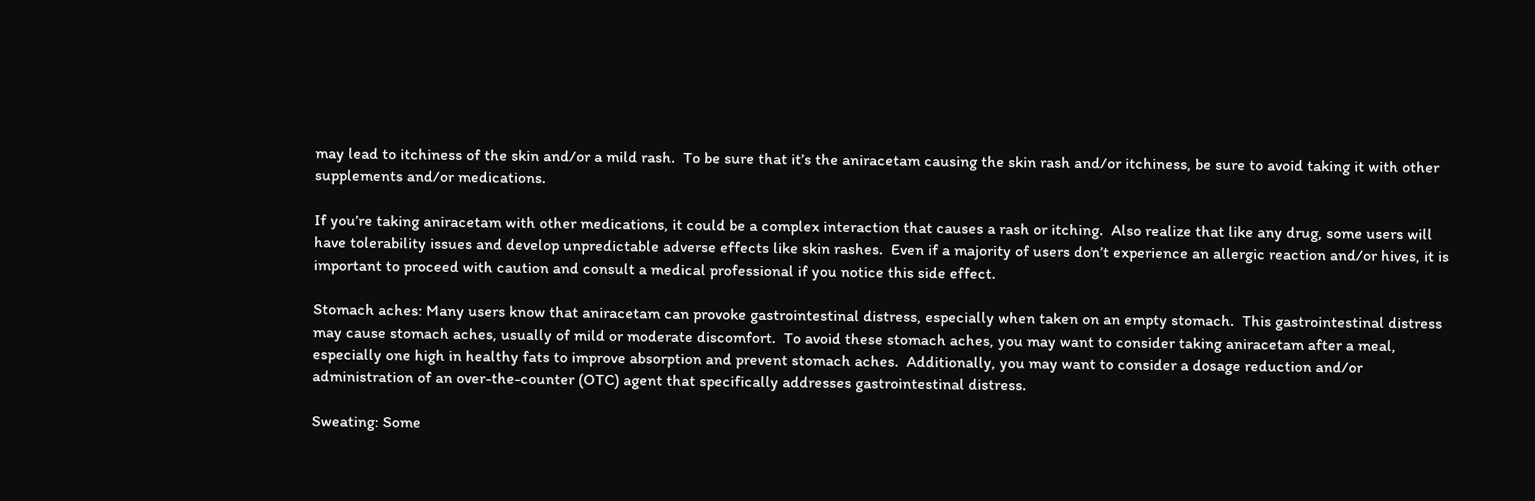may lead to itchiness of the skin and/or a mild rash.  To be sure that it’s the aniracetam causing the skin rash and/or itchiness, be sure to avoid taking it with other supplements and/or medications.

If you’re taking aniracetam with other medications, it could be a complex interaction that causes a rash or itching.  Also realize that like any drug, some users will have tolerability issues and develop unpredictable adverse effects like skin rashes.  Even if a majority of users don’t experience an allergic reaction and/or hives, it is important to proceed with caution and consult a medical professional if you notice this side effect.

Stomach aches: Many users know that aniracetam can provoke gastrointestinal distress, especially when taken on an empty stomach.  This gastrointestinal distress may cause stomach aches, usually of mild or moderate discomfort.  To avoid these stomach aches, you may want to consider taking aniracetam after a meal, especially one high in healthy fats to improve absorption and prevent stomach aches.  Additionally, you may want to consider a dosage reduction and/or administration of an over-the-counter (OTC) agent that specifically addresses gastrointestinal distress.

Sweating: Some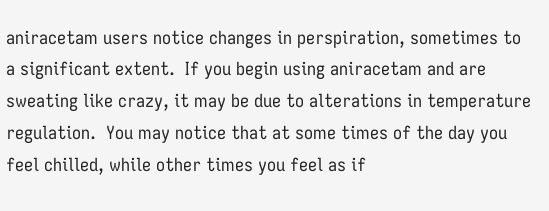aniracetam users notice changes in perspiration, sometimes to a significant extent.  If you begin using aniracetam and are sweating like crazy, it may be due to alterations in temperature regulation.  You may notice that at some times of the day you feel chilled, while other times you feel as if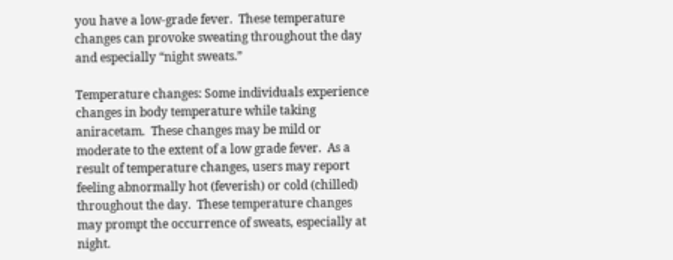you have a low-grade fever.  These temperature changes can provoke sweating throughout the day and especially “night sweats.”

Temperature changes: Some individuals experience changes in body temperature while taking aniracetam.  These changes may be mild or moderate to the extent of a low grade fever.  As a result of temperature changes, users may report feeling abnormally hot (feverish) or cold (chilled) throughout the day.  These temperature changes may prompt the occurrence of sweats, especially at night.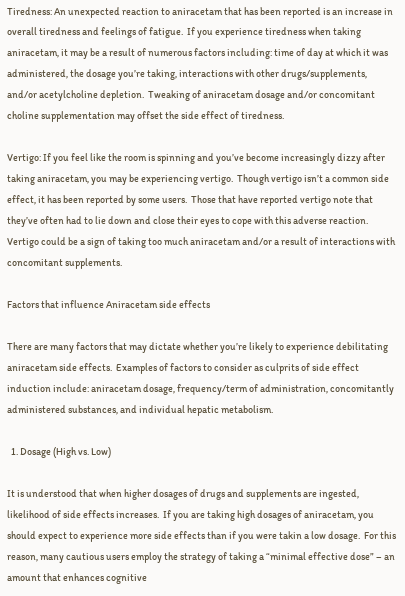Tiredness: An unexpected reaction to aniracetam that has been reported is an increase in overall tiredness and feelings of fatigue.  If you experience tiredness when taking aniracetam, it may be a result of numerous factors including: time of day at which it was administered, the dosage you’re taking, interactions with other drugs/supplements, and/or acetylcholine depletion.  Tweaking of aniracetam dosage and/or concomitant choline supplementation may offset the side effect of tiredness.

Vertigo: If you feel like the room is spinning and you’ve become increasingly dizzy after taking aniracetam, you may be experiencing vertigo.  Though vertigo isn’t a common side effect, it has been reported by some users.  Those that have reported vertigo note that they’ve often had to lie down and close their eyes to cope with this adverse reaction.  Vertigo could be a sign of taking too much aniracetam and/or a result of interactions with concomitant supplements.

Factors that influence Aniracetam side effects

There are many factors that may dictate whether you’re likely to experience debilitating aniracetam side effects.  Examples of factors to consider as culprits of side effect induction include: aniracetam dosage, frequency/term of administration, concomitantly administered substances, and individual hepatic metabolism.

  1. Dosage (High vs. Low)

It is understood that when higher dosages of drugs and supplements are ingested, likelihood of side effects increases.  If you are taking high dosages of aniracetam, you should expect to experience more side effects than if you were takin a low dosage.  For this reason, many cautious users employ the strategy of taking a “minimal effective dose” – an amount that enhances cognitive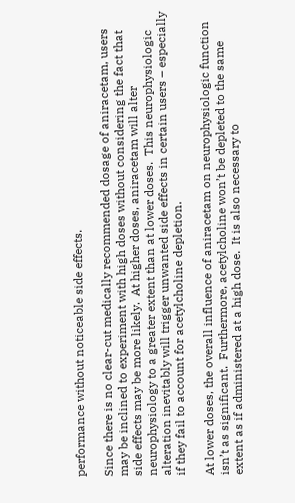performance without noticeable side effects.

Since there is no clear-cut medically recommended dosage of aniracetam, users may be inclined to experiment with high doses without considering the fact that side effects may be more likely.  At higher doses, aniracetam will alter neurophysiology to a greater extent than at lower doses.  This neurophysiologic alteration inevitably will trigger unwanted side effects in certain users – especially if they fail to account for acetylcholine depletion.

At lower doses, the overall influence of aniracetam on neurophysiologic function isn’t as significant.  Furthermore, acetylcholine won’t be depleted to the same extent as if administered at a high dose.  It is also necessary to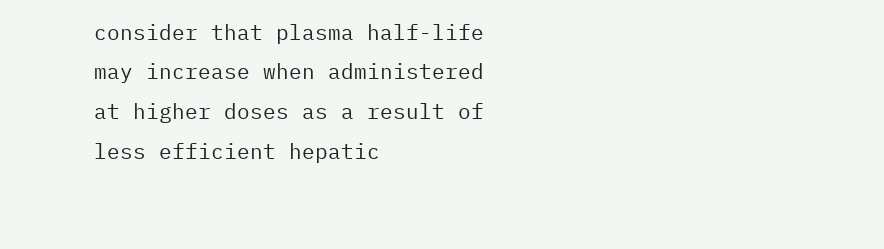consider that plasma half-life may increase when administered at higher doses as a result of less efficient hepatic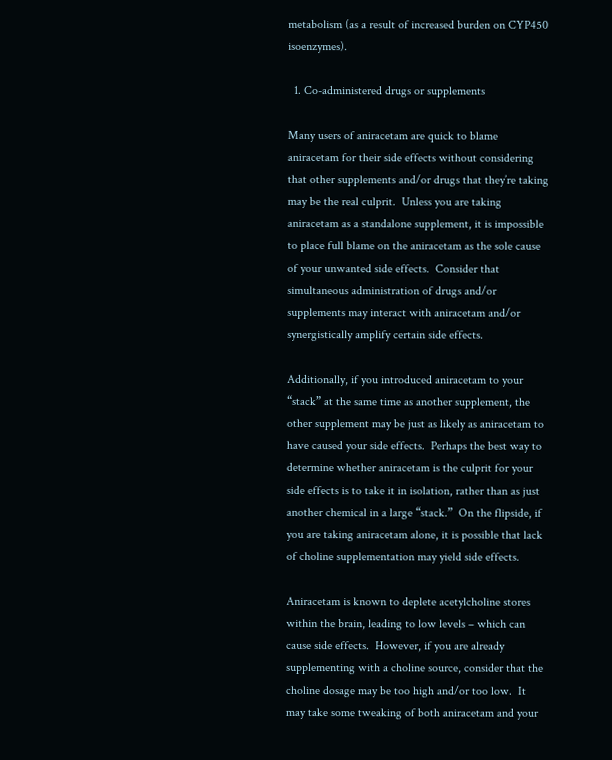metabolism (as a result of increased burden on CYP450 isoenzymes).

  1. Co-administered drugs or supplements

Many users of aniracetam are quick to blame aniracetam for their side effects without considering that other supplements and/or drugs that they’re taking may be the real culprit.  Unless you are taking aniracetam as a standalone supplement, it is impossible to place full blame on the aniracetam as the sole cause of your unwanted side effects.  Consider that simultaneous administration of drugs and/or supplements may interact with aniracetam and/or synergistically amplify certain side effects.

Additionally, if you introduced aniracetam to your “stack” at the same time as another supplement, the other supplement may be just as likely as aniracetam to have caused your side effects.  Perhaps the best way to determine whether aniracetam is the culprit for your side effects is to take it in isolation, rather than as just another chemical in a large “stack.”  On the flipside, if you are taking aniracetam alone, it is possible that lack of choline supplementation may yield side effects.

Aniracetam is known to deplete acetylcholine stores within the brain, leading to low levels – which can cause side effects.  However, if you are already supplementing with a choline source, consider that the choline dosage may be too high and/or too low.  It may take some tweaking of both aniracetam and your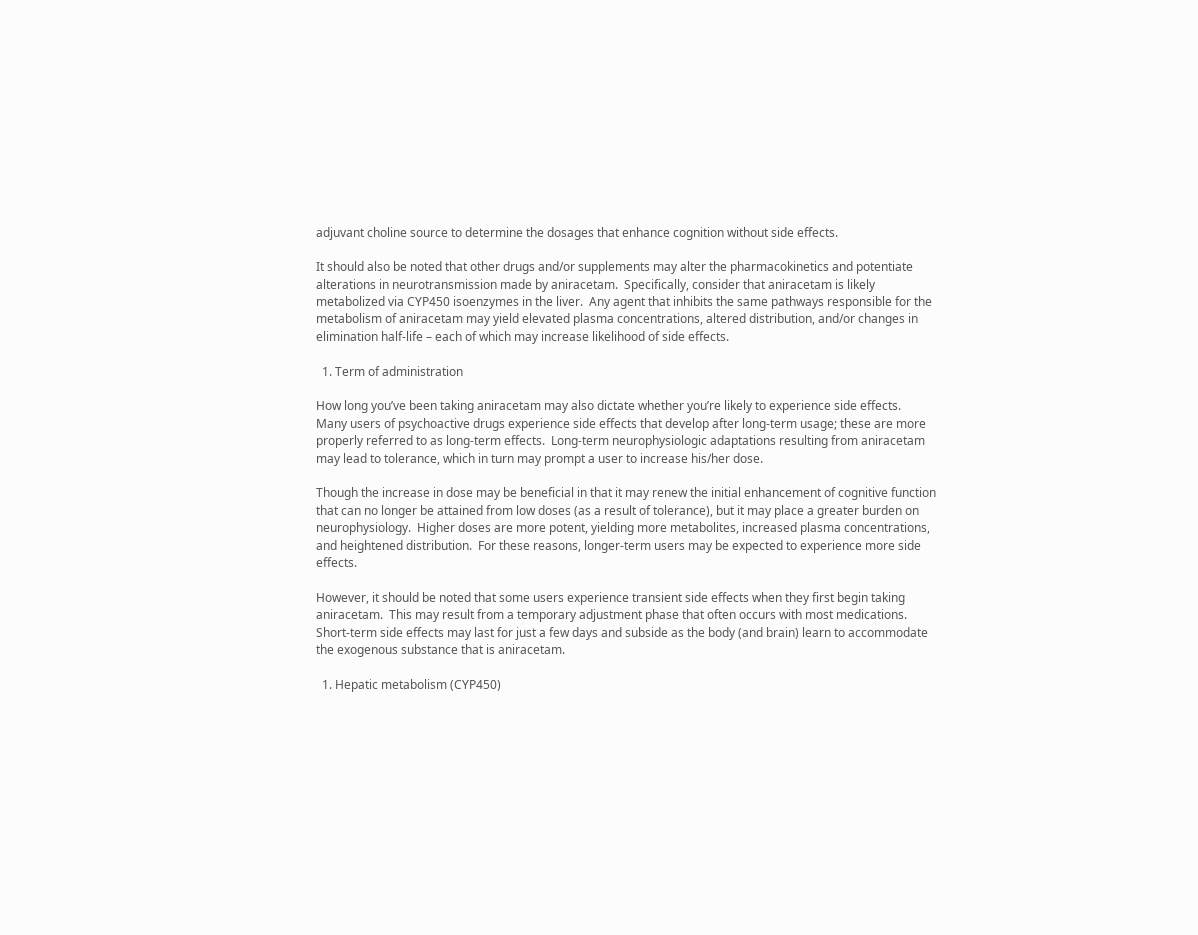adjuvant choline source to determine the dosages that enhance cognition without side effects.

It should also be noted that other drugs and/or supplements may alter the pharmacokinetics and potentiate alterations in neurotransmission made by aniracetam.  Specifically, consider that aniracetam is likely metabolized via CYP450 isoenzymes in the liver.  Any agent that inhibits the same pathways responsible for the metabolism of aniracetam may yield elevated plasma concentrations, altered distribution, and/or changes in elimination half-life – each of which may increase likelihood of side effects.

  1. Term of administration

How long you’ve been taking aniracetam may also dictate whether you’re likely to experience side effects.  Many users of psychoactive drugs experience side effects that develop after long-term usage; these are more properly referred to as long-term effects.  Long-term neurophysiologic adaptations resulting from aniracetam may lead to tolerance, which in turn may prompt a user to increase his/her dose.

Though the increase in dose may be beneficial in that it may renew the initial enhancement of cognitive function that can no longer be attained from low doses (as a result of tolerance), but it may place a greater burden on neurophysiology.  Higher doses are more potent, yielding more metabolites, increased plasma concentrations, and heightened distribution.  For these reasons, longer-term users may be expected to experience more side effects.

However, it should be noted that some users experience transient side effects when they first begin taking aniracetam.  This may result from a temporary adjustment phase that often occurs with most medications.  Short-term side effects may last for just a few days and subside as the body (and brain) learn to accommodate the exogenous substance that is aniracetam.

  1. Hepatic metabolism (CYP450)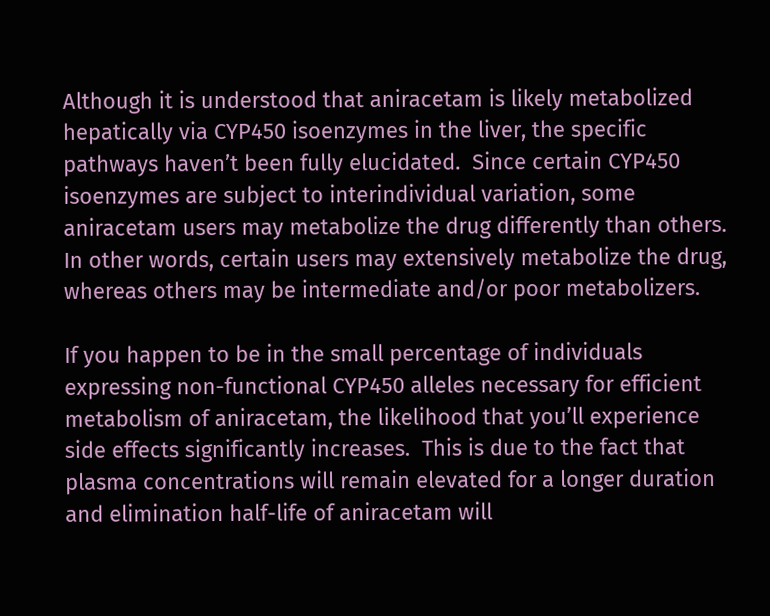Although it is understood that aniracetam is likely metabolized hepatically via CYP450 isoenzymes in the liver, the specific pathways haven’t been fully elucidated.  Since certain CYP450 isoenzymes are subject to interindividual variation, some aniracetam users may metabolize the drug differently than others.  In other words, certain users may extensively metabolize the drug, whereas others may be intermediate and/or poor metabolizers.

If you happen to be in the small percentage of individuals expressing non-functional CYP450 alleles necessary for efficient metabolism of aniracetam, the likelihood that you’ll experience side effects significantly increases.  This is due to the fact that plasma concentrations will remain elevated for a longer duration and elimination half-life of aniracetam will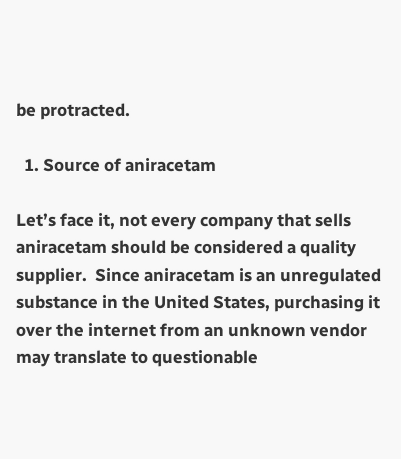be protracted.

  1. Source of aniracetam

Let’s face it, not every company that sells aniracetam should be considered a quality supplier.  Since aniracetam is an unregulated substance in the United States, purchasing it over the internet from an unknown vendor may translate to questionable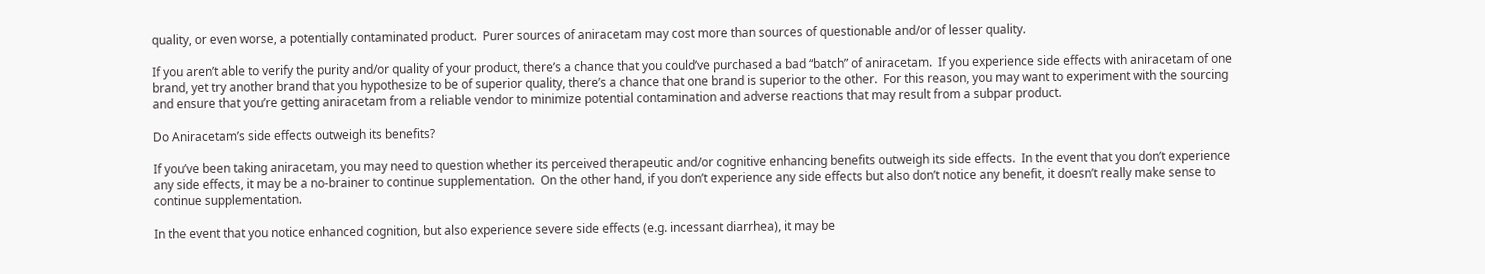quality, or even worse, a potentially contaminated product.  Purer sources of aniracetam may cost more than sources of questionable and/or of lesser quality.

If you aren’t able to verify the purity and/or quality of your product, there’s a chance that you could’ve purchased a bad “batch” of aniracetam.  If you experience side effects with aniracetam of one brand, yet try another brand that you hypothesize to be of superior quality, there’s a chance that one brand is superior to the other.  For this reason, you may want to experiment with the sourcing and ensure that you’re getting aniracetam from a reliable vendor to minimize potential contamination and adverse reactions that may result from a subpar product.

Do Aniracetam’s side effects outweigh its benefits?

If you’ve been taking aniracetam, you may need to question whether its perceived therapeutic and/or cognitive enhancing benefits outweigh its side effects.  In the event that you don’t experience any side effects, it may be a no-brainer to continue supplementation.  On the other hand, if you don’t experience any side effects but also don’t notice any benefit, it doesn’t really make sense to continue supplementation.

In the event that you notice enhanced cognition, but also experience severe side effects (e.g. incessant diarrhea), it may be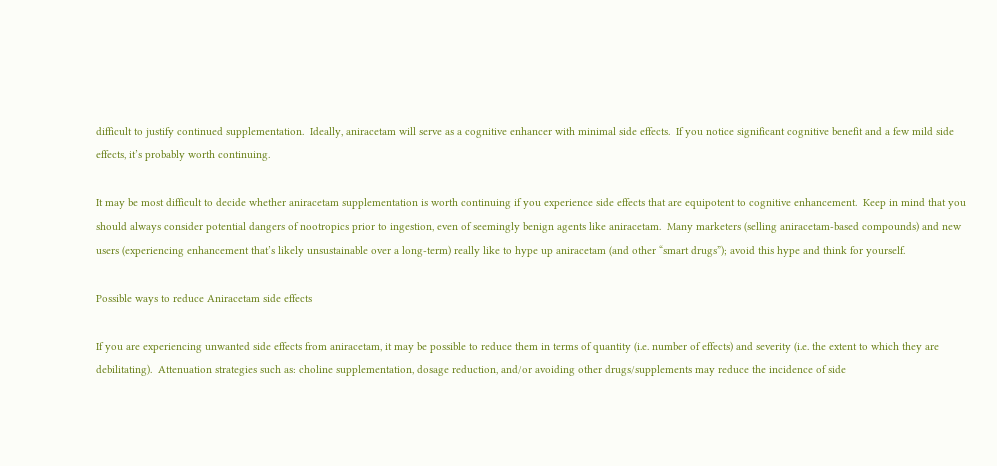difficult to justify continued supplementation.  Ideally, aniracetam will serve as a cognitive enhancer with minimal side effects.  If you notice significant cognitive benefit and a few mild side effects, it’s probably worth continuing.

It may be most difficult to decide whether aniracetam supplementation is worth continuing if you experience side effects that are equipotent to cognitive enhancement.  Keep in mind that you should always consider potential dangers of nootropics prior to ingestion, even of seemingly benign agents like aniracetam.  Many marketers (selling aniracetam-based compounds) and new users (experiencing enhancement that’s likely unsustainable over a long-term) really like to hype up aniracetam (and other “smart drugs”); avoid this hype and think for yourself.

Possible ways to reduce Aniracetam side effects

If you are experiencing unwanted side effects from aniracetam, it may be possible to reduce them in terms of quantity (i.e. number of effects) and severity (i.e. the extent to which they are debilitating).  Attenuation strategies such as: choline supplementation, dosage reduction, and/or avoiding other drugs/supplements may reduce the incidence of side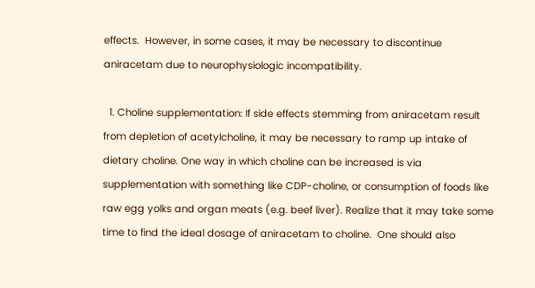effects.  However, in some cases, it may be necessary to discontinue aniracetam due to neurophysiologic incompatibility.

  1. Choline supplementation: If side effects stemming from aniracetam result from depletion of acetylcholine, it may be necessary to ramp up intake of dietary choline. One way in which choline can be increased is via supplementation with something like CDP-choline, or consumption of foods like raw egg yolks and organ meats (e.g. beef liver). Realize that it may take some time to find the ideal dosage of aniracetam to choline.  One should also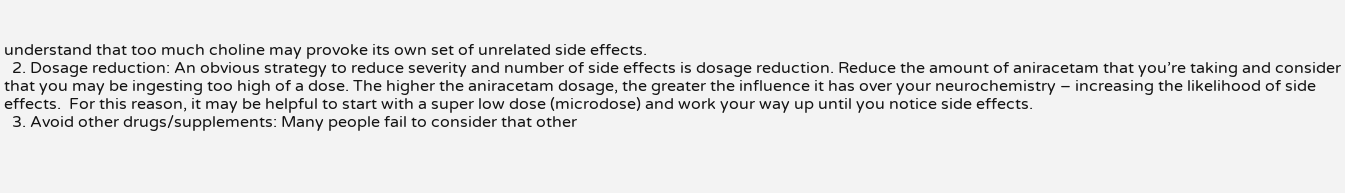understand that too much choline may provoke its own set of unrelated side effects.
  2. Dosage reduction: An obvious strategy to reduce severity and number of side effects is dosage reduction. Reduce the amount of aniracetam that you’re taking and consider that you may be ingesting too high of a dose. The higher the aniracetam dosage, the greater the influence it has over your neurochemistry – increasing the likelihood of side effects.  For this reason, it may be helpful to start with a super low dose (microdose) and work your way up until you notice side effects.
  3. Avoid other drugs/supplements: Many people fail to consider that other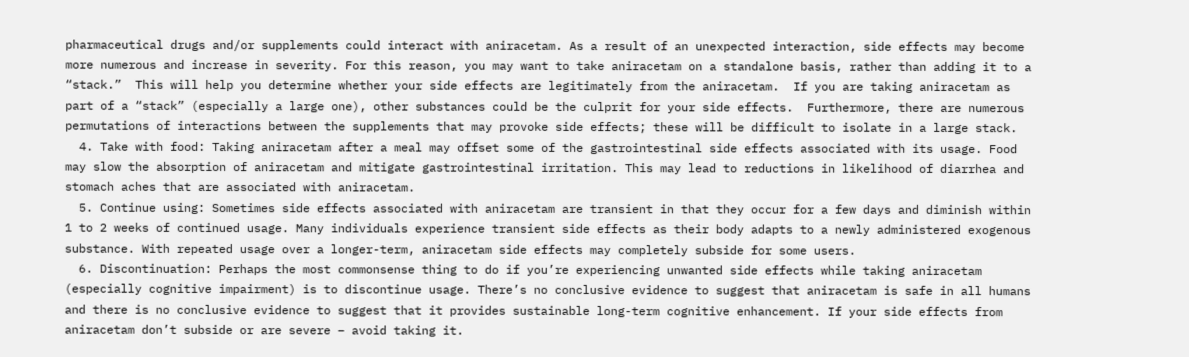pharmaceutical drugs and/or supplements could interact with aniracetam. As a result of an unexpected interaction, side effects may become more numerous and increase in severity. For this reason, you may want to take aniracetam on a standalone basis, rather than adding it to a “stack.”  This will help you determine whether your side effects are legitimately from the aniracetam.  If you are taking aniracetam as part of a “stack” (especially a large one), other substances could be the culprit for your side effects.  Furthermore, there are numerous permutations of interactions between the supplements that may provoke side effects; these will be difficult to isolate in a large stack.
  4. Take with food: Taking aniracetam after a meal may offset some of the gastrointestinal side effects associated with its usage. Food may slow the absorption of aniracetam and mitigate gastrointestinal irritation. This may lead to reductions in likelihood of diarrhea and stomach aches that are associated with aniracetam.
  5. Continue using: Sometimes side effects associated with aniracetam are transient in that they occur for a few days and diminish within 1 to 2 weeks of continued usage. Many individuals experience transient side effects as their body adapts to a newly administered exogenous substance. With repeated usage over a longer-term, aniracetam side effects may completely subside for some users.
  6. Discontinuation: Perhaps the most commonsense thing to do if you’re experiencing unwanted side effects while taking aniracetam (especially cognitive impairment) is to discontinue usage. There’s no conclusive evidence to suggest that aniracetam is safe in all humans and there is no conclusive evidence to suggest that it provides sustainable long-term cognitive enhancement. If your side effects from aniracetam don’t subside or are severe – avoid taking it.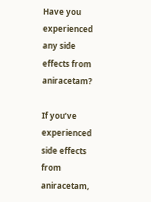Have you experienced any side effects from aniracetam?

If you’ve experienced side effects from aniracetam,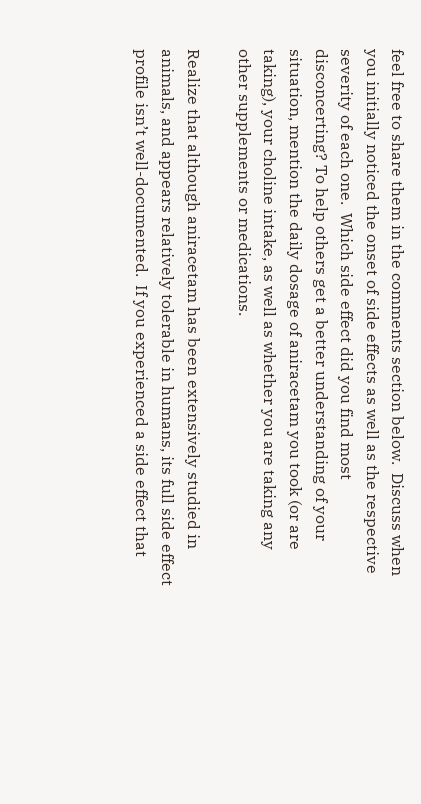feel free to share them in the comments section below.  Discuss when you initially noticed the onset of side effects as well as the respective severity of each one.  Which side effect did you find most disconcerting? To help others get a better understanding of your situation, mention the daily dosage of aniracetam you took (or are taking), your choline intake, as well as whether you are taking any other supplements or medications.

Realize that although aniracetam has been extensively studied in animals, and appears relatively tolerable in humans, its full side effect profile isn’t well-documented.  If you experienced a side effect that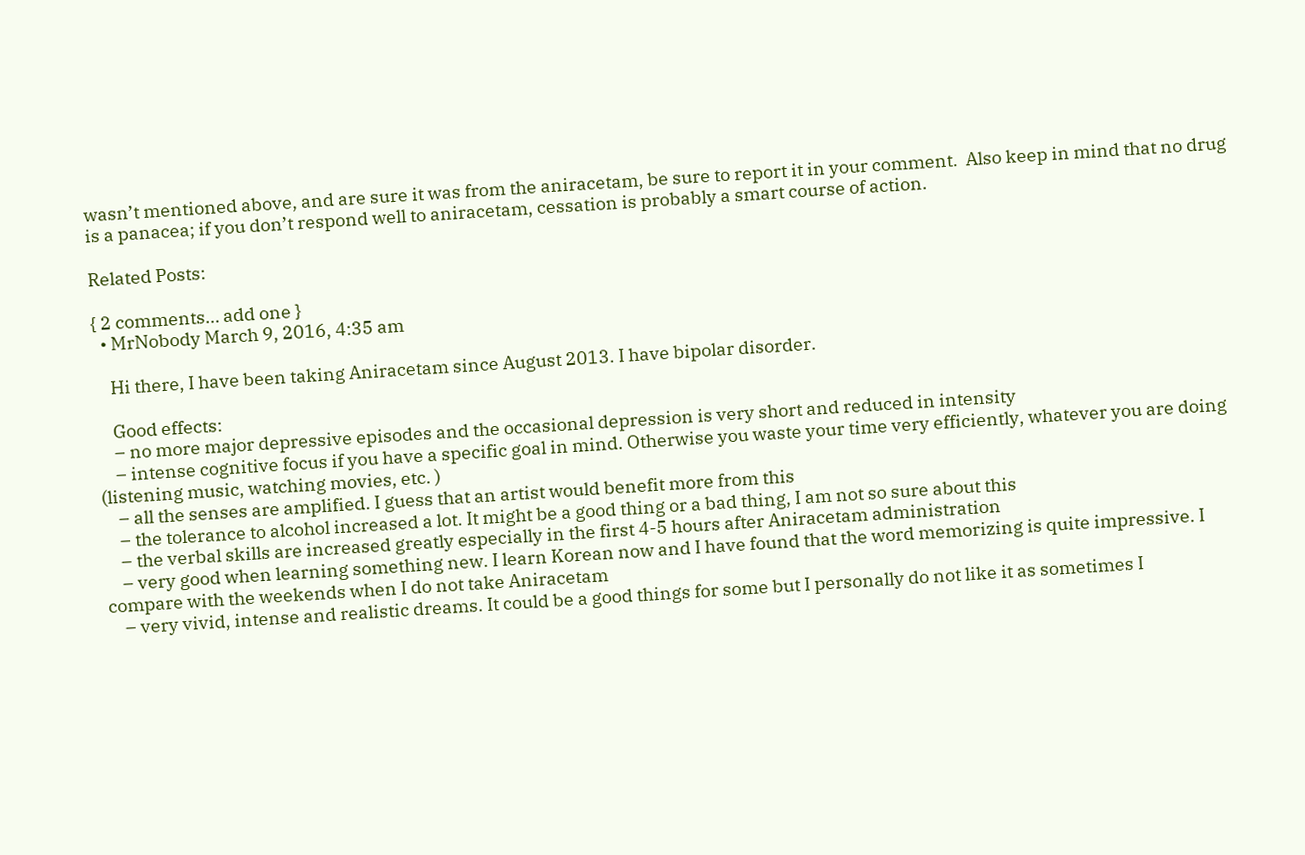wasn’t mentioned above, and are sure it was from the aniracetam, be sure to report it in your comment.  Also keep in mind that no drug is a panacea; if you don’t respond well to aniracetam, cessation is probably a smart course of action.

Related Posts:

{ 2 comments… add one }
  • MrNobody March 9, 2016, 4:35 am

    Hi there, I have been taking Aniracetam since August 2013. I have bipolar disorder.

    Good effects:
    – no more major depressive episodes and the occasional depression is very short and reduced in intensity
    – intense cognitive focus if you have a specific goal in mind. Otherwise you waste your time very efficiently, whatever you are doing (listening music, watching movies, etc. )
    – all the senses are amplified. I guess that an artist would benefit more from this
    – the tolerance to alcohol increased a lot. It might be a good thing or a bad thing, I am not so sure about this
    – the verbal skills are increased greatly especially in the first 4-5 hours after Aniracetam administration
    – very good when learning something new. I learn Korean now and I have found that the word memorizing is quite impressive. I compare with the weekends when I do not take Aniracetam
    – very vivid, intense and realistic dreams. It could be a good things for some but I personally do not like it as sometimes I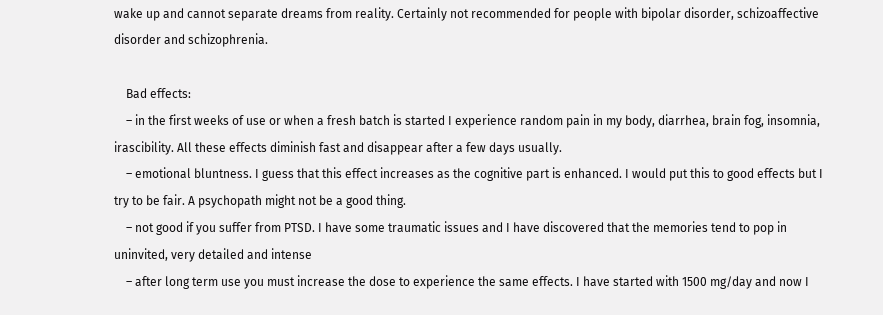wake up and cannot separate dreams from reality. Certainly not recommended for people with bipolar disorder, schizoaffective disorder and schizophrenia.

    Bad effects:
    – in the first weeks of use or when a fresh batch is started I experience random pain in my body, diarrhea, brain fog, insomnia, irascibility. All these effects diminish fast and disappear after a few days usually.
    – emotional bluntness. I guess that this effect increases as the cognitive part is enhanced. I would put this to good effects but I try to be fair. A psychopath might not be a good thing.
    – not good if you suffer from PTSD. I have some traumatic issues and I have discovered that the memories tend to pop in uninvited, very detailed and intense
    – after long term use you must increase the dose to experience the same effects. I have started with 1500 mg/day and now I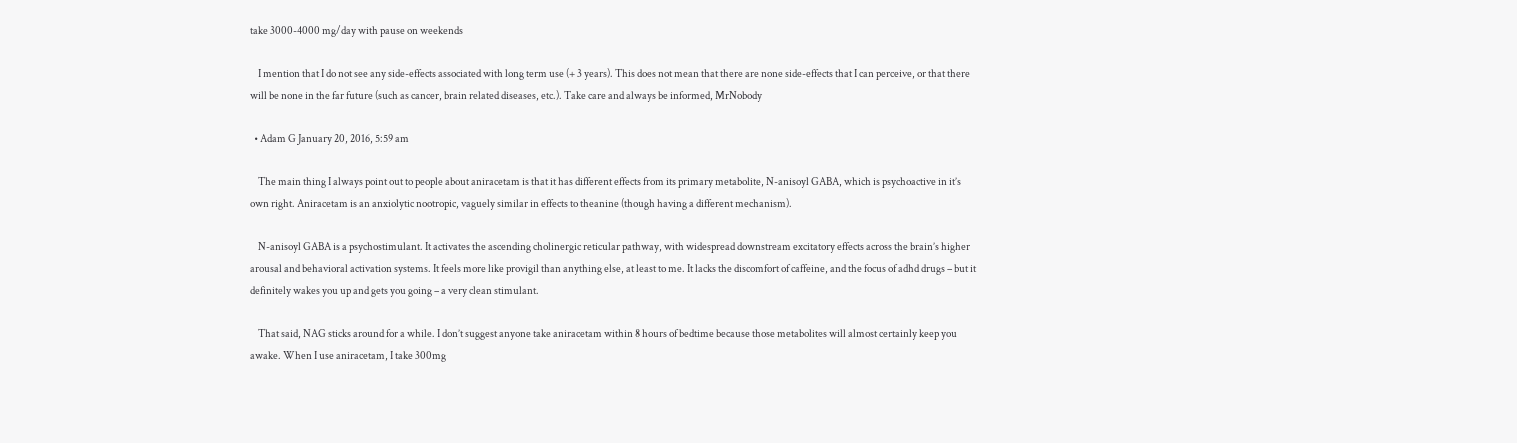take 3000-4000 mg/day with pause on weekends

    I mention that I do not see any side-effects associated with long term use (+ 3 years). This does not mean that there are none side-effects that I can perceive, or that there will be none in the far future (such as cancer, brain related diseases, etc.). Take care and always be informed, MrNobody

  • Adam G January 20, 2016, 5:59 am

    The main thing I always point out to people about aniracetam is that it has different effects from its primary metabolite, N-anisoyl GABA, which is psychoactive in it’s own right. Aniracetam is an anxiolytic nootropic, vaguely similar in effects to theanine (though having a different mechanism).

    N-anisoyl GABA is a psychostimulant. It activates the ascending cholinergic reticular pathway, with widespread downstream excitatory effects across the brain’s higher arousal and behavioral activation systems. It feels more like provigil than anything else, at least to me. It lacks the discomfort of caffeine, and the focus of adhd drugs – but it definitely wakes you up and gets you going – a very clean stimulant.

    That said, NAG sticks around for a while. I don’t suggest anyone take aniracetam within 8 hours of bedtime because those metabolites will almost certainly keep you awake. When I use aniracetam, I take 300mg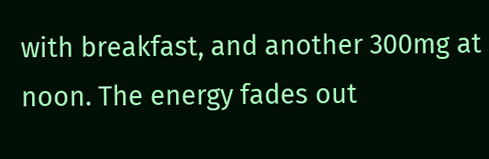with breakfast, and another 300mg at noon. The energy fades out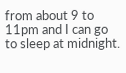from about 9 to 11pm and I can go to sleep at midnight.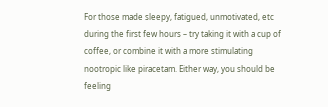For those made sleepy, fatigued, unmotivated, etc during the first few hours – try taking it with a cup of coffee, or combine it with a more stimulating nootropic like piracetam. Either way, you should be feeling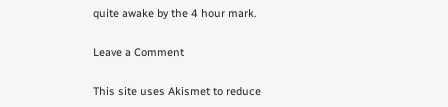quite awake by the 4 hour mark.

Leave a Comment

This site uses Akismet to reduce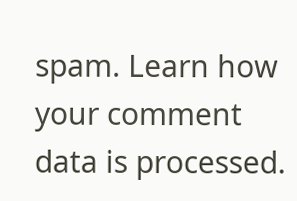spam. Learn how your comment data is processed.